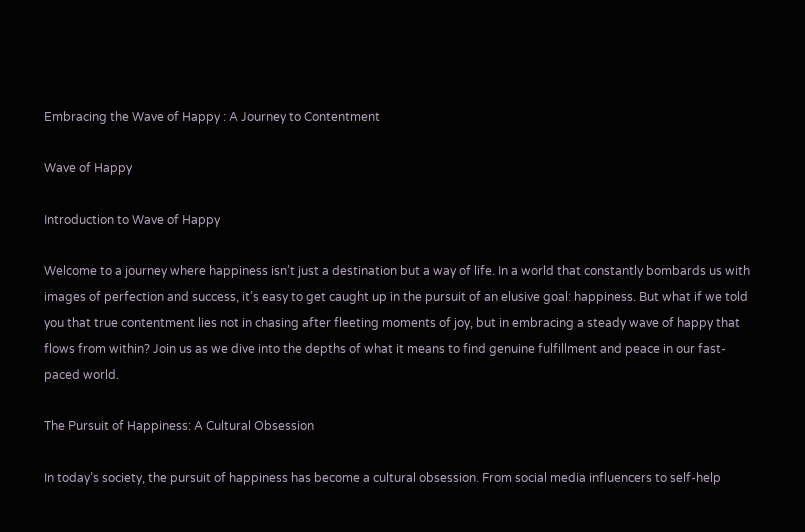Embracing the Wave of Happy : A Journey to Contentment

Wave of Happy

Introduction to Wave of Happy

Welcome to a journey where happiness isn’t just a destination but a way of life. In a world that constantly bombards us with images of perfection and success, it’s easy to get caught up in the pursuit of an elusive goal: happiness. But what if we told you that true contentment lies not in chasing after fleeting moments of joy, but in embracing a steady wave of happy that flows from within? Join us as we dive into the depths of what it means to find genuine fulfillment and peace in our fast-paced world.

The Pursuit of Happiness: A Cultural Obsession

In today’s society, the pursuit of happiness has become a cultural obsession. From social media influencers to self-help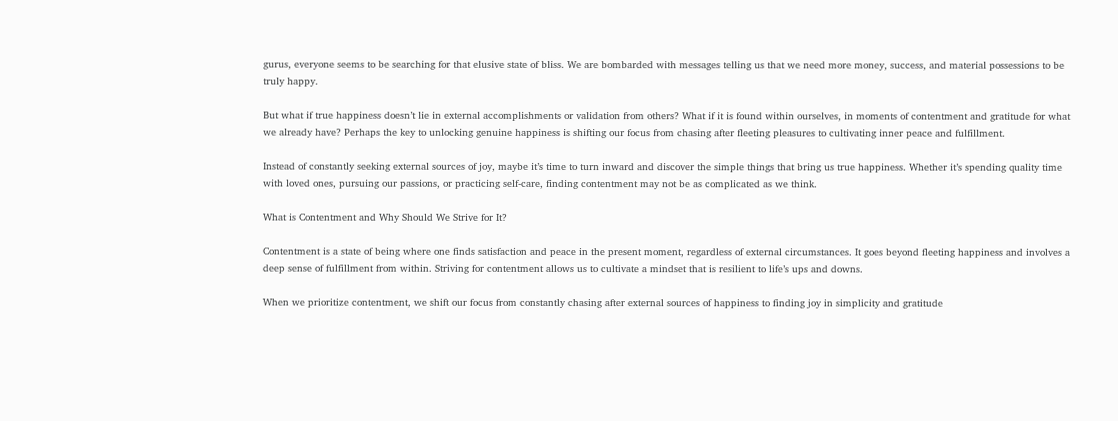gurus, everyone seems to be searching for that elusive state of bliss. We are bombarded with messages telling us that we need more money, success, and material possessions to be truly happy.

But what if true happiness doesn’t lie in external accomplishments or validation from others? What if it is found within ourselves, in moments of contentment and gratitude for what we already have? Perhaps the key to unlocking genuine happiness is shifting our focus from chasing after fleeting pleasures to cultivating inner peace and fulfillment.

Instead of constantly seeking external sources of joy, maybe it’s time to turn inward and discover the simple things that bring us true happiness. Whether it’s spending quality time with loved ones, pursuing our passions, or practicing self-care, finding contentment may not be as complicated as we think.

What is Contentment and Why Should We Strive for It?

Contentment is a state of being where one finds satisfaction and peace in the present moment, regardless of external circumstances. It goes beyond fleeting happiness and involves a deep sense of fulfillment from within. Striving for contentment allows us to cultivate a mindset that is resilient to life’s ups and downs.

When we prioritize contentment, we shift our focus from constantly chasing after external sources of happiness to finding joy in simplicity and gratitude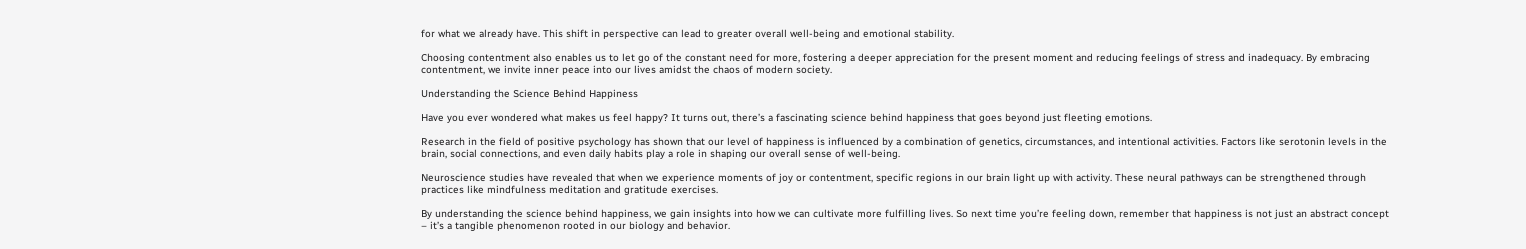for what we already have. This shift in perspective can lead to greater overall well-being and emotional stability.

Choosing contentment also enables us to let go of the constant need for more, fostering a deeper appreciation for the present moment and reducing feelings of stress and inadequacy. By embracing contentment, we invite inner peace into our lives amidst the chaos of modern society.

Understanding the Science Behind Happiness

Have you ever wondered what makes us feel happy? It turns out, there’s a fascinating science behind happiness that goes beyond just fleeting emotions.

Research in the field of positive psychology has shown that our level of happiness is influenced by a combination of genetics, circumstances, and intentional activities. Factors like serotonin levels in the brain, social connections, and even daily habits play a role in shaping our overall sense of well-being.

Neuroscience studies have revealed that when we experience moments of joy or contentment, specific regions in our brain light up with activity. These neural pathways can be strengthened through practices like mindfulness meditation and gratitude exercises.

By understanding the science behind happiness, we gain insights into how we can cultivate more fulfilling lives. So next time you’re feeling down, remember that happiness is not just an abstract concept – it’s a tangible phenomenon rooted in our biology and behavior.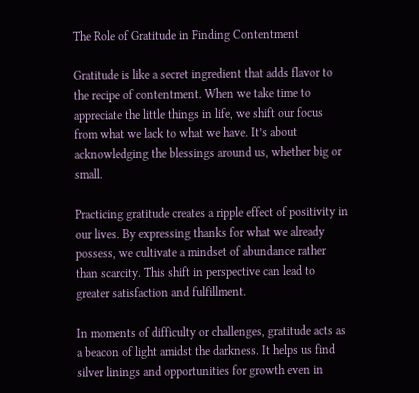The Role of Gratitude in Finding Contentment

Gratitude is like a secret ingredient that adds flavor to the recipe of contentment. When we take time to appreciate the little things in life, we shift our focus from what we lack to what we have. It’s about acknowledging the blessings around us, whether big or small.

Practicing gratitude creates a ripple effect of positivity in our lives. By expressing thanks for what we already possess, we cultivate a mindset of abundance rather than scarcity. This shift in perspective can lead to greater satisfaction and fulfillment.

In moments of difficulty or challenges, gratitude acts as a beacon of light amidst the darkness. It helps us find silver linings and opportunities for growth even in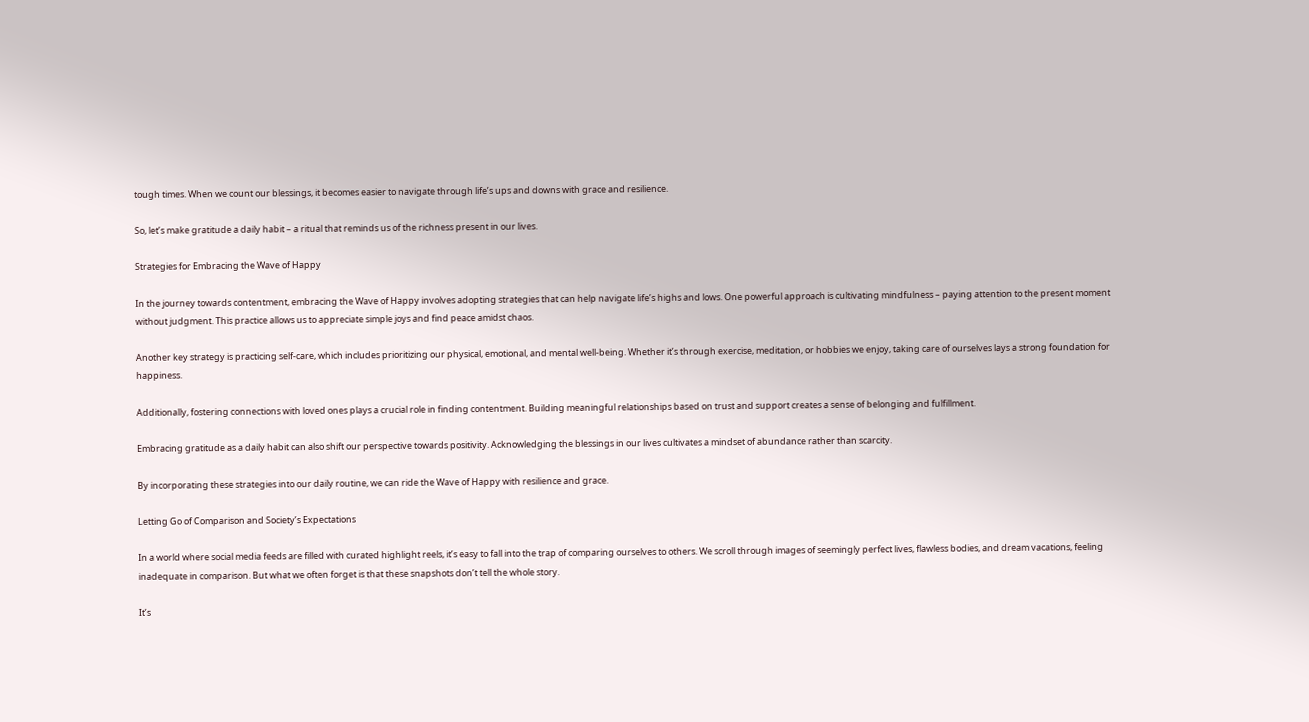tough times. When we count our blessings, it becomes easier to navigate through life’s ups and downs with grace and resilience.

So, let’s make gratitude a daily habit – a ritual that reminds us of the richness present in our lives.

Strategies for Embracing the Wave of Happy

In the journey towards contentment, embracing the Wave of Happy involves adopting strategies that can help navigate life’s highs and lows. One powerful approach is cultivating mindfulness – paying attention to the present moment without judgment. This practice allows us to appreciate simple joys and find peace amidst chaos.

Another key strategy is practicing self-care, which includes prioritizing our physical, emotional, and mental well-being. Whether it’s through exercise, meditation, or hobbies we enjoy, taking care of ourselves lays a strong foundation for happiness.

Additionally, fostering connections with loved ones plays a crucial role in finding contentment. Building meaningful relationships based on trust and support creates a sense of belonging and fulfillment.

Embracing gratitude as a daily habit can also shift our perspective towards positivity. Acknowledging the blessings in our lives cultivates a mindset of abundance rather than scarcity.

By incorporating these strategies into our daily routine, we can ride the Wave of Happy with resilience and grace.

Letting Go of Comparison and Society’s Expectations

In a world where social media feeds are filled with curated highlight reels, it’s easy to fall into the trap of comparing ourselves to others. We scroll through images of seemingly perfect lives, flawless bodies, and dream vacations, feeling inadequate in comparison. But what we often forget is that these snapshots don’t tell the whole story.

It’s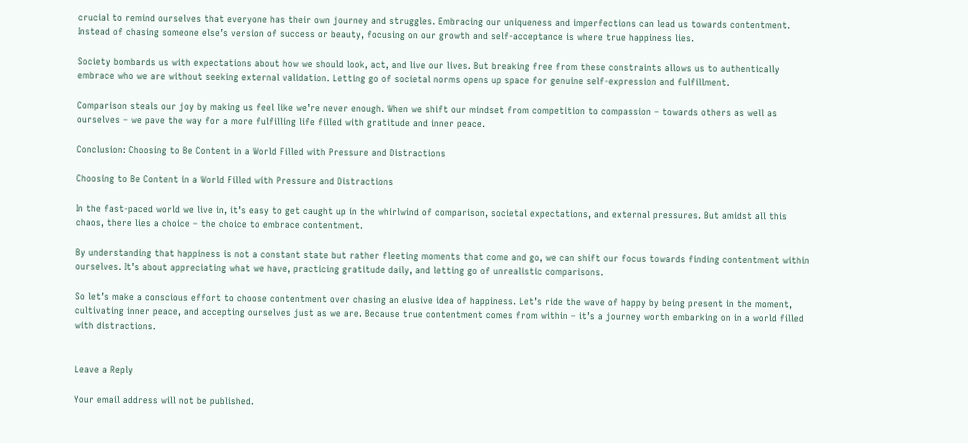crucial to remind ourselves that everyone has their own journey and struggles. Embracing our uniqueness and imperfections can lead us towards contentment. Instead of chasing someone else’s version of success or beauty, focusing on our growth and self-acceptance is where true happiness lies.

Society bombards us with expectations about how we should look, act, and live our lives. But breaking free from these constraints allows us to authentically embrace who we are without seeking external validation. Letting go of societal norms opens up space for genuine self-expression and fulfillment.

Comparison steals our joy by making us feel like we’re never enough. When we shift our mindset from competition to compassion – towards others as well as ourselves – we pave the way for a more fulfilling life filled with gratitude and inner peace.

Conclusion: Choosing to Be Content in a World Filled with Pressure and Distractions

Choosing to Be Content in a World Filled with Pressure and Distractions

In the fast-paced world we live in, it’s easy to get caught up in the whirlwind of comparison, societal expectations, and external pressures. But amidst all this chaos, there lies a choice – the choice to embrace contentment.

By understanding that happiness is not a constant state but rather fleeting moments that come and go, we can shift our focus towards finding contentment within ourselves. It’s about appreciating what we have, practicing gratitude daily, and letting go of unrealistic comparisons.

So let’s make a conscious effort to choose contentment over chasing an elusive idea of happiness. Let’s ride the wave of happy by being present in the moment, cultivating inner peace, and accepting ourselves just as we are. Because true contentment comes from within – it’s a journey worth embarking on in a world filled with distractions.


Leave a Reply

Your email address will not be published.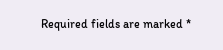Required fields are marked *